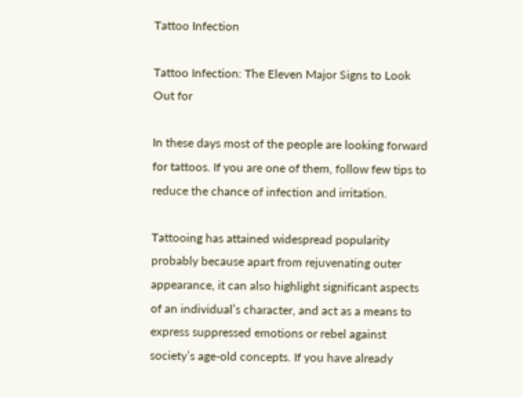Tattoo Infection

Tattoo Infection: The Eleven Major Signs to Look Out for

In these days most of the people are looking forward for tattoos. If you are one of them, follow few tips to reduce the chance of infection and irritation.

Tattooing has attained widespread popularity probably because apart from rejuvenating outer appearance, it can also highlight significant aspects of an individual’s character, and act as a means to express suppressed emotions or rebel against society’s age-old concepts. If you have already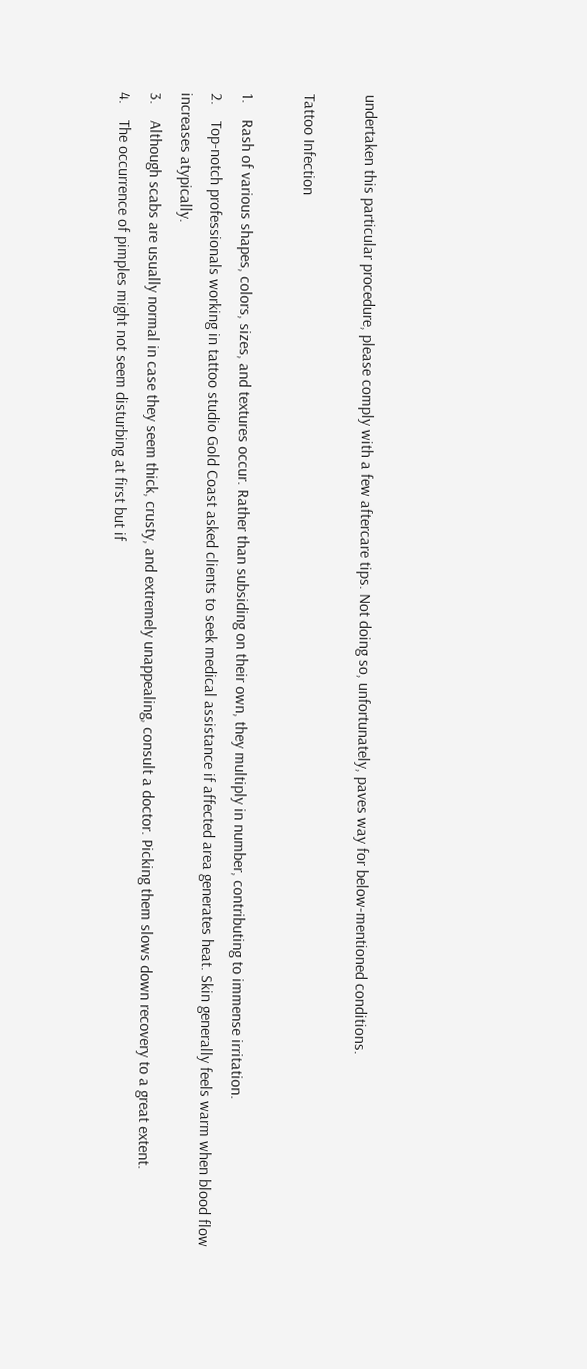undertaken this particular procedure, please comply with a few aftercare tips. Not doing so, unfortunately, paves way for below-mentioned conditions.

Tattoo Infection

1.    Rash of various shapes, colors, sizes, and textures occur. Rather than subsiding on their own, they multiply in number, contributing to immense irritation.
2.    Top-notch professionals working in tattoo studio Gold Coast asked clients to seek medical assistance if affected area generates heat. Skin generally feels warm when blood flow increases atypically.
3.    Although scabs are usually normal in case they seem thick, crusty, and extremely unappealing, consult a doctor. Picking them slows down recovery to a great extent.
4.    The occurrence of pimples might not seem disturbing at first but if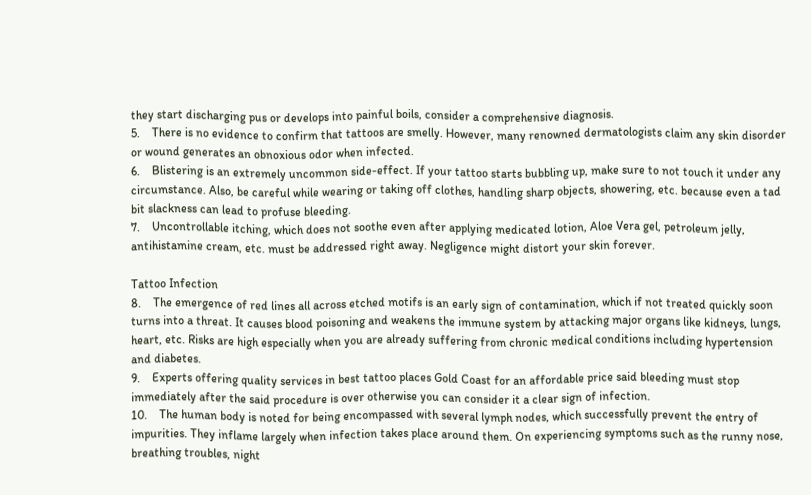they start discharging pus or develops into painful boils, consider a comprehensive diagnosis.
5.    There is no evidence to confirm that tattoos are smelly. However, many renowned dermatologists claim any skin disorder or wound generates an obnoxious odor when infected.
6.    Blistering is an extremely uncommon side-effect. If your tattoo starts bubbling up, make sure to not touch it under any circumstance. Also, be careful while wearing or taking off clothes, handling sharp objects, showering, etc. because even a tad bit slackness can lead to profuse bleeding.
7.    Uncontrollable itching, which does not soothe even after applying medicated lotion, Aloe Vera gel, petroleum jelly, antihistamine cream, etc. must be addressed right away. Negligence might distort your skin forever.

Tattoo Infection
8.    The emergence of red lines all across etched motifs is an early sign of contamination, which if not treated quickly soon turns into a threat. It causes blood poisoning and weakens the immune system by attacking major organs like kidneys, lungs, heart, etc. Risks are high especially when you are already suffering from chronic medical conditions including hypertension and diabetes.
9.    Experts offering quality services in best tattoo places Gold Coast for an affordable price said bleeding must stop immediately after the said procedure is over otherwise you can consider it a clear sign of infection.
10.    The human body is noted for being encompassed with several lymph nodes, which successfully prevent the entry of impurities. They inflame largely when infection takes place around them. On experiencing symptoms such as the runny nose, breathing troubles, night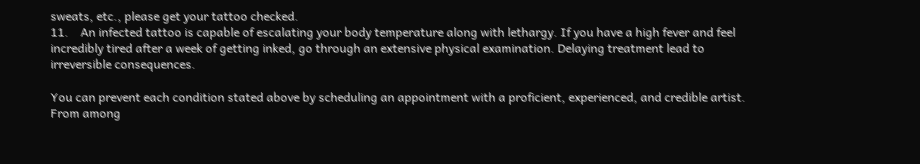sweats, etc., please get your tattoo checked.
11.    An infected tattoo is capable of escalating your body temperature along with lethargy. If you have a high fever and feel incredibly tired after a week of getting inked, go through an extensive physical examination. Delaying treatment lead to irreversible consequences.

You can prevent each condition stated above by scheduling an appointment with a proficient, experienced, and credible artist. From among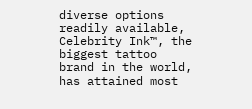diverse options readily available, Celebrity Ink™, the biggest tattoo brand in the world, has attained most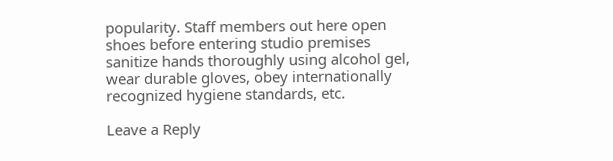popularity. Staff members out here open shoes before entering studio premises sanitize hands thoroughly using alcohol gel, wear durable gloves, obey internationally recognized hygiene standards, etc.

Leave a Reply